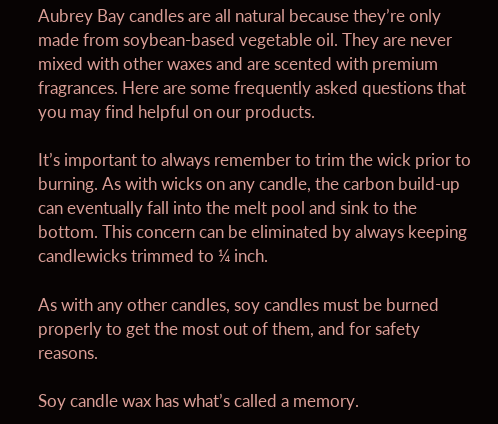Aubrey Bay candles are all natural because they’re only made from soybean-based vegetable oil. They are never mixed with other waxes and are scented with premium fragrances. Here are some frequently asked questions that you may find helpful on our products.

It’s important to always remember to trim the wick prior to burning. As with wicks on any candle, the carbon build-up can eventually fall into the melt pool and sink to the bottom. This concern can be eliminated by always keeping candlewicks trimmed to ¼ inch.

As with any other candles, soy candles must be burned properly to get the most out of them, and for safety reasons.

Soy candle wax has what’s called a memory.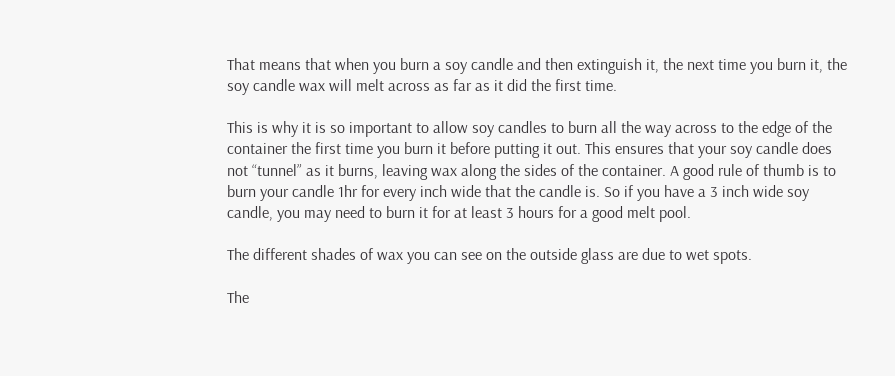That means that when you burn a soy candle and then extinguish it, the next time you burn it, the soy candle wax will melt across as far as it did the first time.

This is why it is so important to allow soy candles to burn all the way across to the edge of the container the first time you burn it before putting it out. This ensures that your soy candle does not “tunnel” as it burns, leaving wax along the sides of the container. A good rule of thumb is to burn your candle 1hr for every inch wide that the candle is. So if you have a 3 inch wide soy candle, you may need to burn it for at least 3 hours for a good melt pool.

The different shades of wax you can see on the outside glass are due to wet spots.

The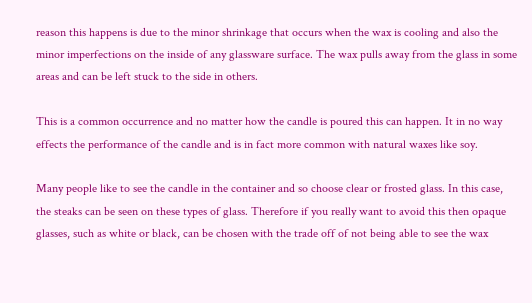reason this happens is due to the minor shrinkage that occurs when the wax is cooling and also the minor imperfections on the inside of any glassware surface. The wax pulls away from the glass in some areas and can be left stuck to the side in others.

This is a common occurrence and no matter how the candle is poured this can happen. It in no way effects the performance of the candle and is in fact more common with natural waxes like soy.

Many people like to see the candle in the container and so choose clear or frosted glass. In this case, the steaks can be seen on these types of glass. Therefore if you really want to avoid this then opaque glasses, such as white or black, can be chosen with the trade off of not being able to see the wax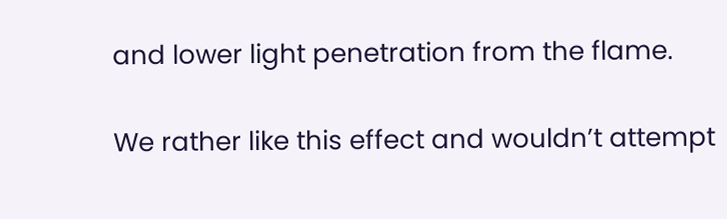and lower light penetration from the flame.

We rather like this effect and wouldn’t attempt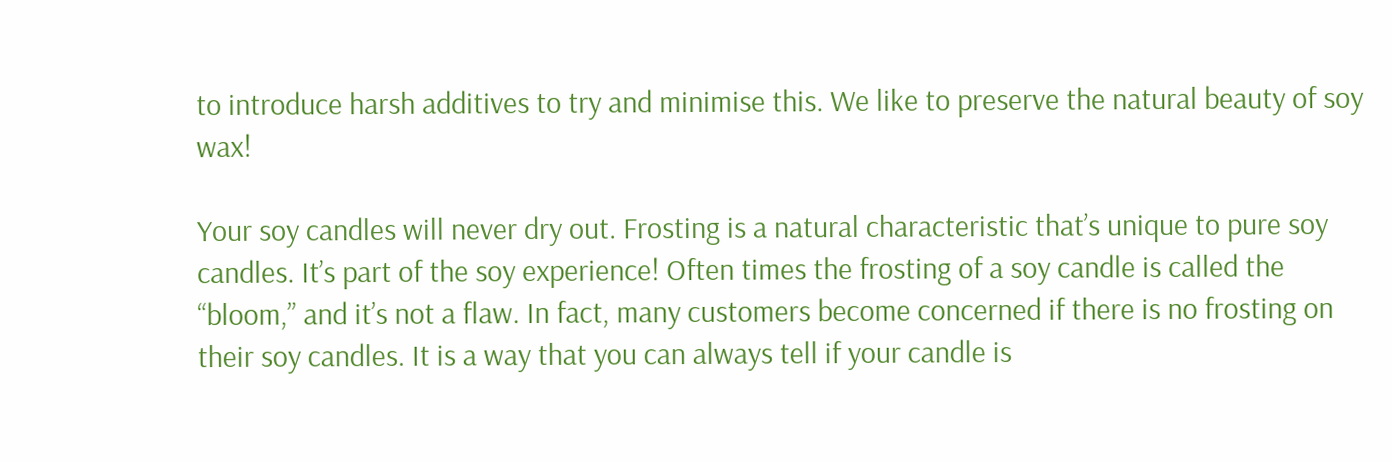to introduce harsh additives to try and minimise this. We like to preserve the natural beauty of soy wax!

Your soy candles will never dry out. Frosting is a natural characteristic that’s unique to pure soy candles. It’s part of the soy experience! Often times the frosting of a soy candle is called the “bloom,” and it’s not a flaw. In fact, many customers become concerned if there is no frosting on their soy candles. It is a way that you can always tell if your candle is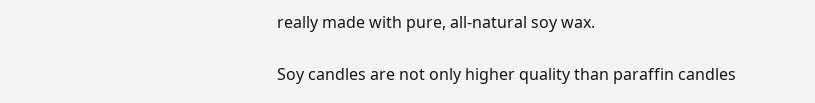really made with pure, all-natural soy wax.

Soy candles are not only higher quality than paraffin candles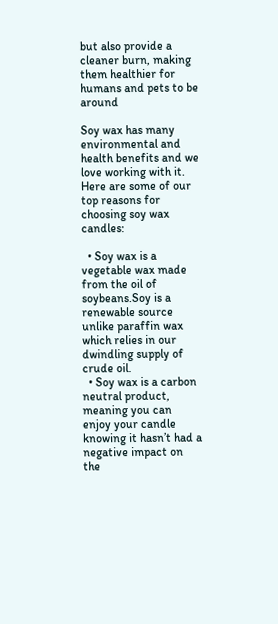but also provide a cleaner burn, making them healthier for humans and pets to be around

Soy wax has many environmental and health benefits and we love working with it. Here are some of our top reasons for choosing soy wax candles:

  • Soy wax is a vegetable wax made from the oil of soybeans.Soy is a renewable source unlike paraffin wax which relies in our dwindling supply of crude oil.
  • Soy wax is a carbon neutral product, meaning you can enjoy your candle knowing it hasn’t had a negative impact on the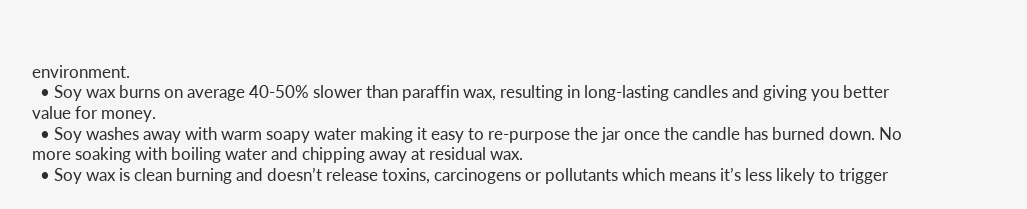environment.
  • Soy wax burns on average 40-50% slower than paraffin wax, resulting in long-lasting candles and giving you better value for money.
  • Soy washes away with warm soapy water making it easy to re-purpose the jar once the candle has burned down. No more soaking with boiling water and chipping away at residual wax.
  • Soy wax is clean burning and doesn’t release toxins, carcinogens or pollutants which means it’s less likely to trigger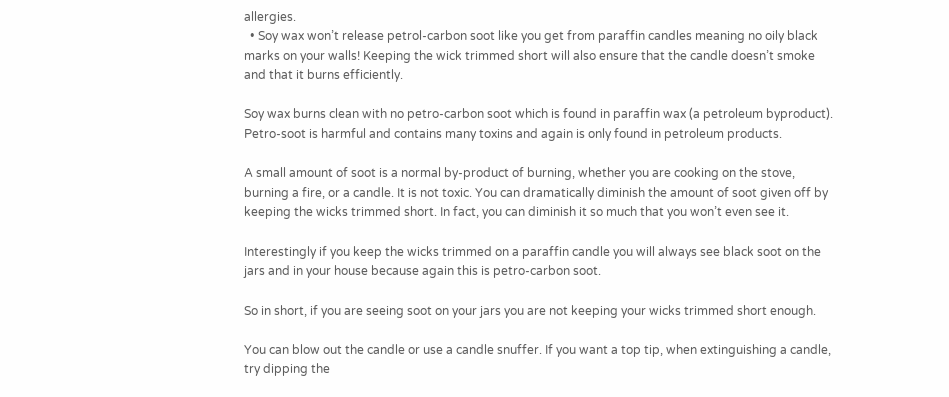allergies.
  • Soy wax won’t release petrol-carbon soot like you get from paraffin candles meaning no oily black marks on your walls! Keeping the wick trimmed short will also ensure that the candle doesn’t smoke and that it burns efficiently.

Soy wax burns clean with no petro-carbon soot which is found in paraffin wax (a petroleum byproduct). Petro-soot is harmful and contains many toxins and again is only found in petroleum products.

A small amount of soot is a normal by-product of burning, whether you are cooking on the stove, burning a fire, or a candle. It is not toxic. You can dramatically diminish the amount of soot given off by keeping the wicks trimmed short. In fact, you can diminish it so much that you won’t even see it.

Interestingly if you keep the wicks trimmed on a paraffin candle you will always see black soot on the jars and in your house because again this is petro-carbon soot.

So in short, if you are seeing soot on your jars you are not keeping your wicks trimmed short enough.

You can blow out the candle or use a candle snuffer. If you want a top tip, when extinguishing a candle, try dipping the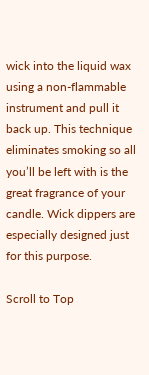wick into the liquid wax using a non-flammable instrument and pull it back up. This technique eliminates smoking so all you’ll be left with is the great fragrance of your candle. Wick dippers are especially designed just for this purpose.

Scroll to Top